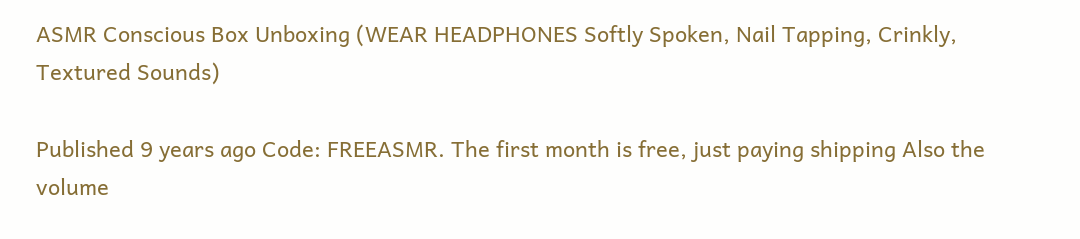ASMR Conscious Box Unboxing (WEAR HEADPHONES Softly Spoken, Nail Tapping, Crinkly, Textured Sounds)

Published 9 years ago Code: FREEASMR. The first month is free, just paying shipping Also the volume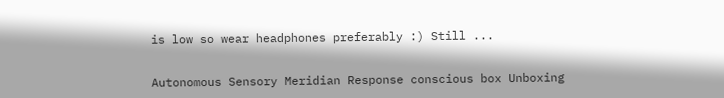is low so wear headphones preferably :) Still ...


Autonomous Sensory Meridian Response conscious box Unboxing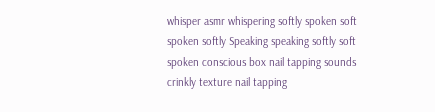whisper asmr whispering softly spoken soft spoken softly Speaking speaking softly soft spoken conscious box nail tapping sounds crinkly texture nail tapping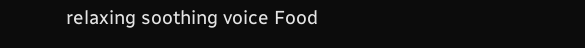relaxing soothing voice Food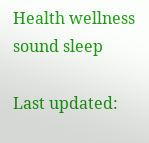Health wellness sound sleep

Last updated: